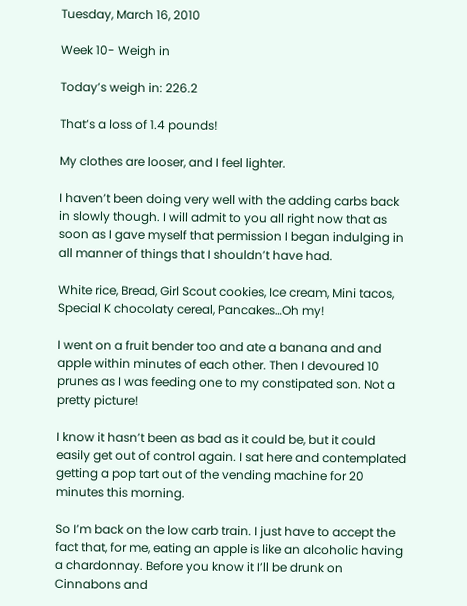Tuesday, March 16, 2010

Week 10- Weigh in

Today’s weigh in: 226.2

That’s a loss of 1.4 pounds!

My clothes are looser, and I feel lighter.

I haven’t been doing very well with the adding carbs back in slowly though. I will admit to you all right now that as soon as I gave myself that permission I began indulging in all manner of things that I shouldn’t have had.

White rice, Bread, Girl Scout cookies, Ice cream, Mini tacos, Special K chocolaty cereal, Pancakes…Oh my!

I went on a fruit bender too and ate a banana and and apple within minutes of each other. Then I devoured 10 prunes as I was feeding one to my constipated son. Not a pretty picture!

I know it hasn’t been as bad as it could be, but it could easily get out of control again. I sat here and contemplated getting a pop tart out of the vending machine for 20 minutes this morning.

So I’m back on the low carb train. I just have to accept the fact that, for me, eating an apple is like an alcoholic having a chardonnay. Before you know it I’ll be drunk on Cinnabons and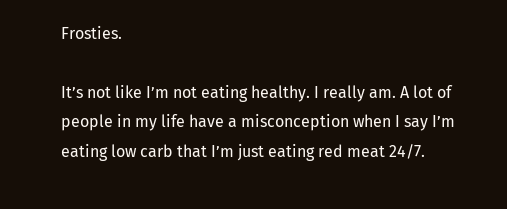Frosties.

It’s not like I’m not eating healthy. I really am. A lot of people in my life have a misconception when I say I’m eating low carb that I’m just eating red meat 24/7.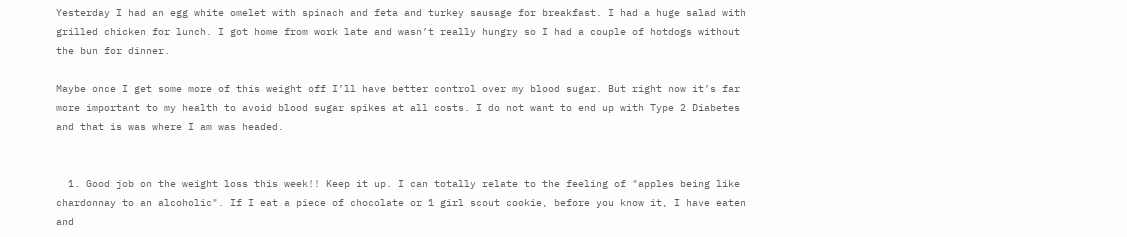Yesterday I had an egg white omelet with spinach and feta and turkey sausage for breakfast. I had a huge salad with grilled chicken for lunch. I got home from work late and wasn’t really hungry so I had a couple of hotdogs without the bun for dinner.

Maybe once I get some more of this weight off I’ll have better control over my blood sugar. But right now it’s far more important to my health to avoid blood sugar spikes at all costs. I do not want to end up with Type 2 Diabetes and that is was where I am was headed.


  1. Good job on the weight loss this week!! Keep it up. I can totally relate to the feeling of "apples being like chardonnay to an alcoholic". If I eat a piece of chocolate or 1 girl scout cookie, before you know it, I have eaten and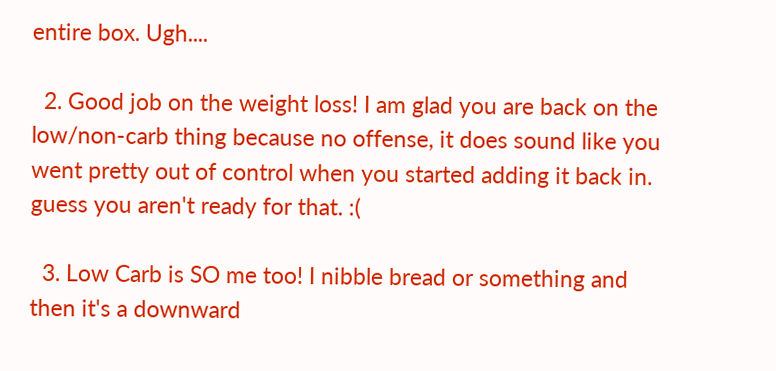entire box. Ugh....

  2. Good job on the weight loss! I am glad you are back on the low/non-carb thing because no offense, it does sound like you went pretty out of control when you started adding it back in. guess you aren't ready for that. :(

  3. Low Carb is SO me too! I nibble bread or something and then it's a downward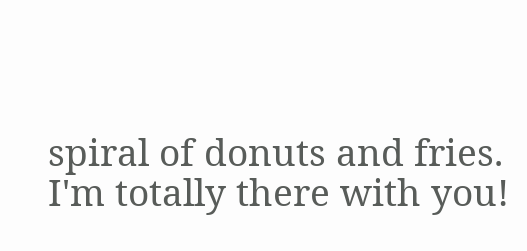spiral of donuts and fries. I'm totally there with you!